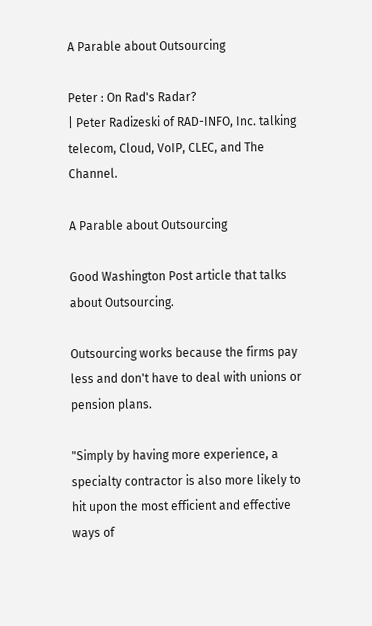A Parable about Outsourcing

Peter : On Rad's Radar?
| Peter Radizeski of RAD-INFO, Inc. talking telecom, Cloud, VoIP, CLEC, and The Channel.

A Parable about Outsourcing

Good Washington Post article that talks about Outsourcing.

Outsourcing works because the firms pay less and don't have to deal with unions or pension plans.

"Simply by having more experience, a specialty contractor is also more likely to hit upon the most efficient and effective ways of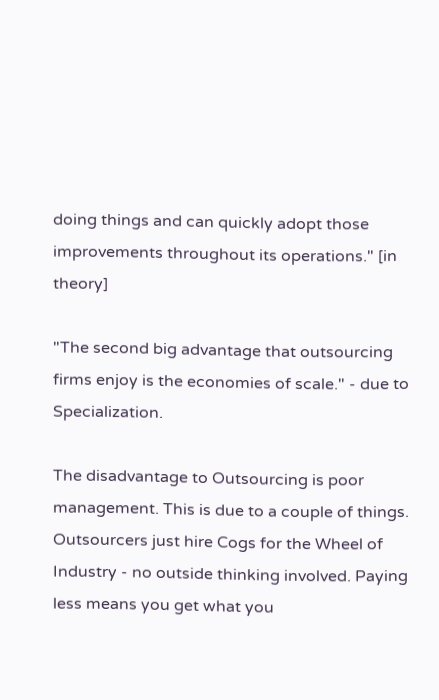doing things and can quickly adopt those improvements throughout its operations." [in theory]

"The second big advantage that outsourcing firms enjoy is the economies of scale." - due to Specialization.

The disadvantage to Outsourcing is poor management. This is due to a couple of things. Outsourcers just hire Cogs for the Wheel of Industry - no outside thinking involved. Paying less means you get what you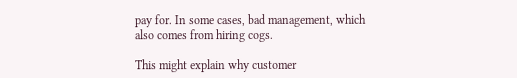pay for. In some cases, bad management, which also comes from hiring cogs.

This might explain why customer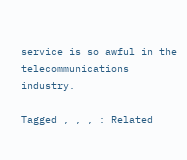service is so awful in the telecommunications industry.

Tagged , , , : Related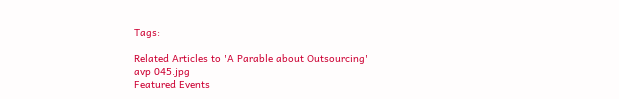Tags:

Related Articles to 'A Parable about Outsourcing'
avp 045.jpg
Featured Events